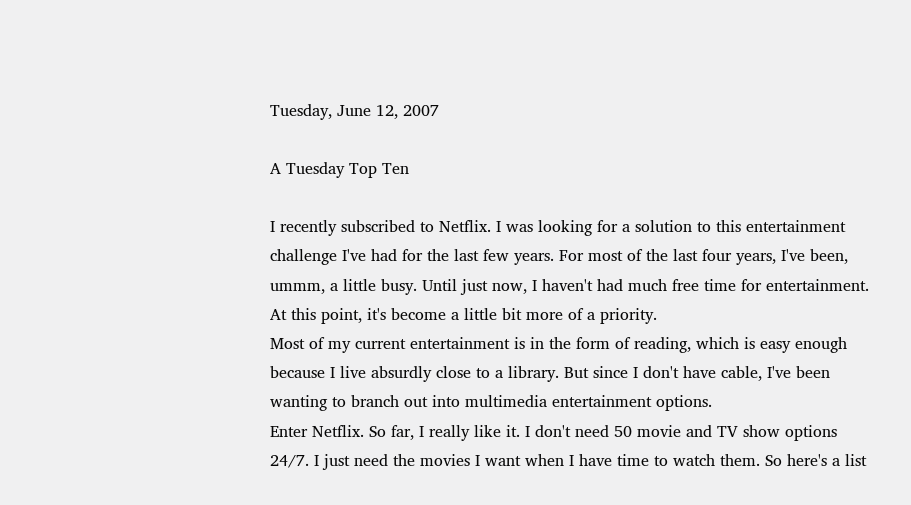Tuesday, June 12, 2007

A Tuesday Top Ten

I recently subscribed to Netflix. I was looking for a solution to this entertainment challenge I've had for the last few years. For most of the last four years, I've been, ummm, a little busy. Until just now, I haven't had much free time for entertainment. At this point, it's become a little bit more of a priority.
Most of my current entertainment is in the form of reading, which is easy enough because I live absurdly close to a library. But since I don't have cable, I've been wanting to branch out into multimedia entertainment options.
Enter Netflix. So far, I really like it. I don't need 50 movie and TV show options 24/7. I just need the movies I want when I have time to watch them. So here's a list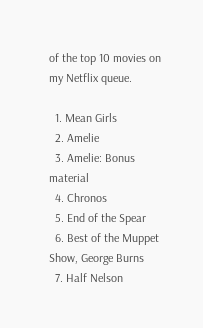of the top 10 movies on my Netflix queue.

  1. Mean Girls
  2. Amelie
  3. Amelie: Bonus material
  4. Chronos
  5. End of the Spear
  6. Best of the Muppet Show, George Burns
  7. Half Nelson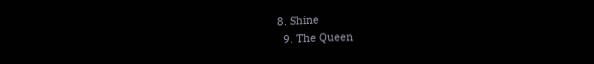8. Shine
  9. The Queen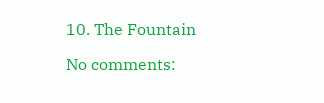10. The Fountain

No comments: